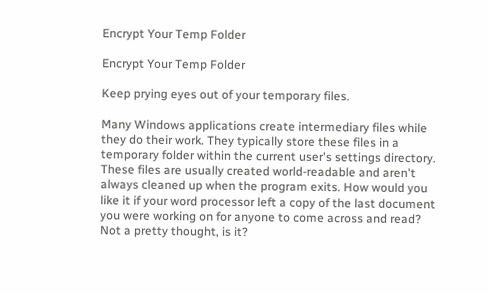Encrypt Your Temp Folder

Encrypt Your Temp Folder

Keep prying eyes out of your temporary files.

Many Windows applications create intermediary files while they do their work. They typically store these files in a temporary folder within the current user's settings directory. These files are usually created world-readable and aren't always cleaned up when the program exits. How would you like it if your word processor left a copy of the last document you were working on for anyone to come across and read? Not a pretty thought, is it?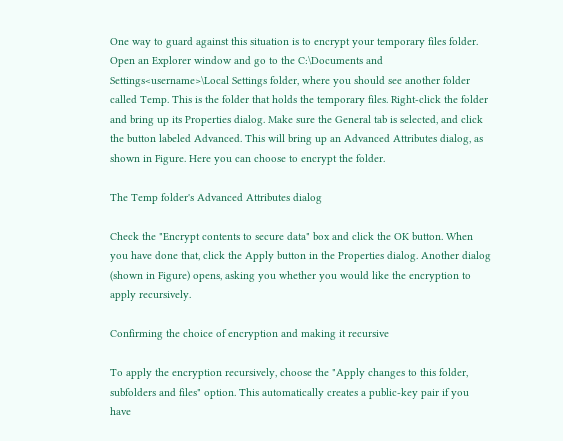One way to guard against this situation is to encrypt your temporary files folder. Open an Explorer window and go to the C:\Documents and Settings<username>\Local Settings folder, where you should see another folder called Temp. This is the folder that holds the temporary files. Right-click the folder and bring up its Properties dialog. Make sure the General tab is selected, and click the button labeled Advanced. This will bring up an Advanced Attributes dialog, as shown in Figure. Here you can choose to encrypt the folder.

The Temp folder's Advanced Attributes dialog

Check the "Encrypt contents to secure data" box and click the OK button. When you have done that, click the Apply button in the Properties dialog. Another dialog (shown in Figure) opens, asking you whether you would like the encryption to apply recursively.

Confirming the choice of encryption and making it recursive

To apply the encryption recursively, choose the "Apply changes to this folder, subfolders and files" option. This automatically creates a public-key pair if you have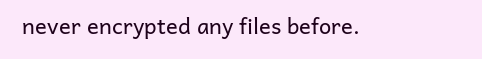never encrypted any files before.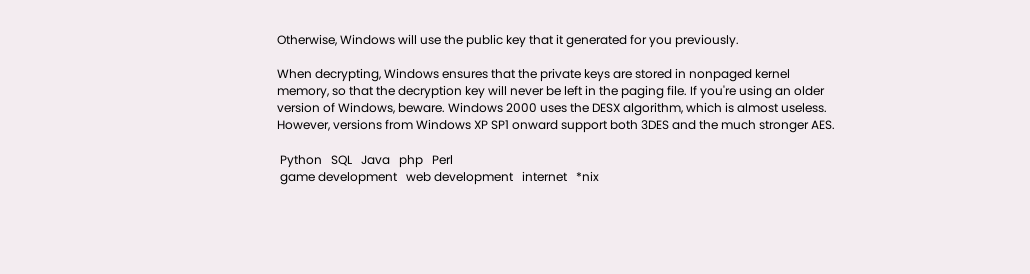Otherwise, Windows will use the public key that it generated for you previously.

When decrypting, Windows ensures that the private keys are stored in nonpaged kernel memory, so that the decryption key will never be left in the paging file. If you're using an older version of Windows, beware. Windows 2000 uses the DESX algorithm, which is almost useless. However, versions from Windows XP SP1 onward support both 3DES and the much stronger AES.

 Python   SQL   Java   php   Perl
 game development   web development   internet   *nix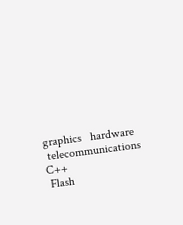graphics   hardware
 telecommunications   C++
 Flash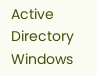Active Directory   Windows